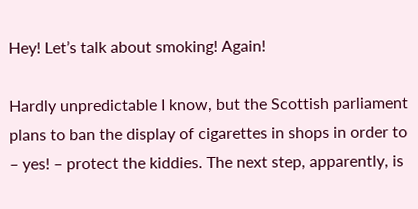Hey! Let’s talk about smoking! Again!

Hardly unpredictable I know, but the Scottish parliament plans to ban the display of cigarettes in shops in order to – yes! – protect the kiddies. The next step, apparently, is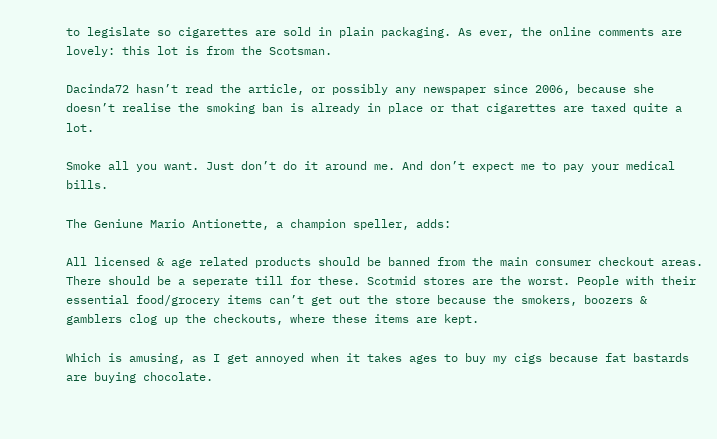to legislate so cigarettes are sold in plain packaging. As ever, the online comments are lovely: this lot is from the Scotsman.

Dacinda72 hasn’t read the article, or possibly any newspaper since 2006, because she doesn’t realise the smoking ban is already in place or that cigarettes are taxed quite a lot.

Smoke all you want. Just don’t do it around me. And don’t expect me to pay your medical bills.

The Geniune Mario Antionette, a champion speller, adds:

All licensed & age related products should be banned from the main consumer checkout areas. There should be a seperate till for these. Scotmid stores are the worst. People with their essential food/grocery items can’t get out the store because the smokers, boozers & gamblers clog up the checkouts, where these items are kept.

Which is amusing, as I get annoyed when it takes ages to buy my cigs because fat bastards are buying chocolate.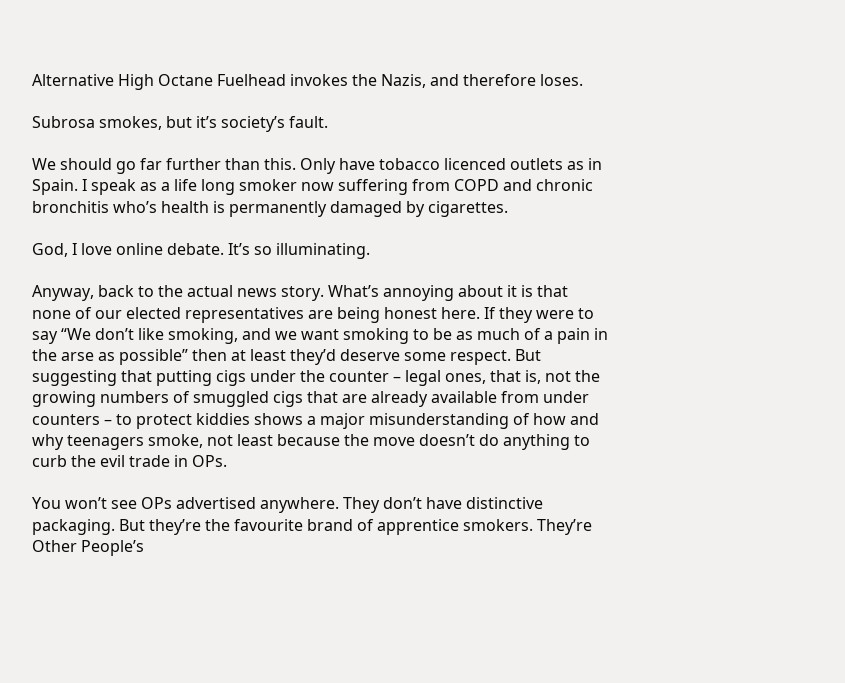Alternative High Octane Fuelhead invokes the Nazis, and therefore loses.

Subrosa smokes, but it’s society’s fault.

We should go far further than this. Only have tobacco licenced outlets as in Spain. I speak as a life long smoker now suffering from COPD and chronic bronchitis who’s health is permanently damaged by cigarettes.

God, I love online debate. It’s so illuminating.

Anyway, back to the actual news story. What’s annoying about it is that none of our elected representatives are being honest here. If they were to say “We don’t like smoking, and we want smoking to be as much of a pain in the arse as possible” then at least they’d deserve some respect. But suggesting that putting cigs under the counter – legal ones, that is, not the growing numbers of smuggled cigs that are already available from under counters – to protect kiddies shows a major misunderstanding of how and why teenagers smoke, not least because the move doesn’t do anything to curb the evil trade in OPs.

You won’t see OPs advertised anywhere. They don’t have distinctive packaging. But they’re the favourite brand of apprentice smokers. They’re Other People’s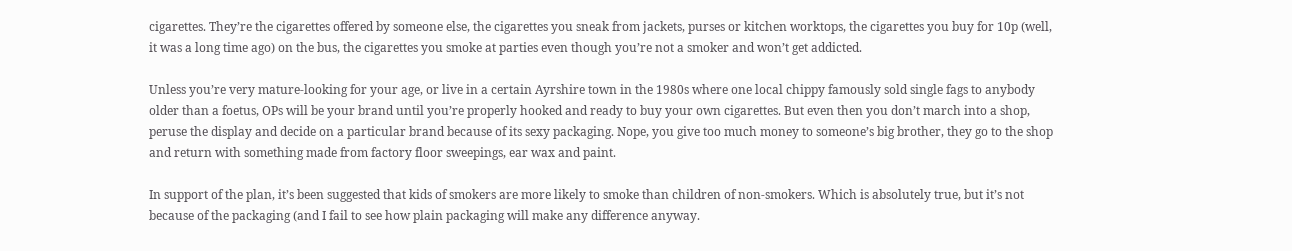cigarettes. They’re the cigarettes offered by someone else, the cigarettes you sneak from jackets, purses or kitchen worktops, the cigarettes you buy for 10p (well, it was a long time ago) on the bus, the cigarettes you smoke at parties even though you’re not a smoker and won’t get addicted.

Unless you’re very mature-looking for your age, or live in a certain Ayrshire town in the 1980s where one local chippy famously sold single fags to anybody older than a foetus, OPs will be your brand until you’re properly hooked and ready to buy your own cigarettes. But even then you don’t march into a shop, peruse the display and decide on a particular brand because of its sexy packaging. Nope, you give too much money to someone’s big brother, they go to the shop and return with something made from factory floor sweepings, ear wax and paint.

In support of the plan, it’s been suggested that kids of smokers are more likely to smoke than children of non-smokers. Which is absolutely true, but it’s not because of the packaging (and I fail to see how plain packaging will make any difference anyway.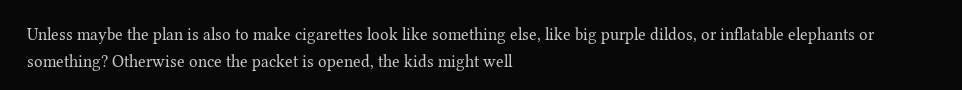Unless maybe the plan is also to make cigarettes look like something else, like big purple dildos, or inflatable elephants or something? Otherwise once the packet is opened, the kids might well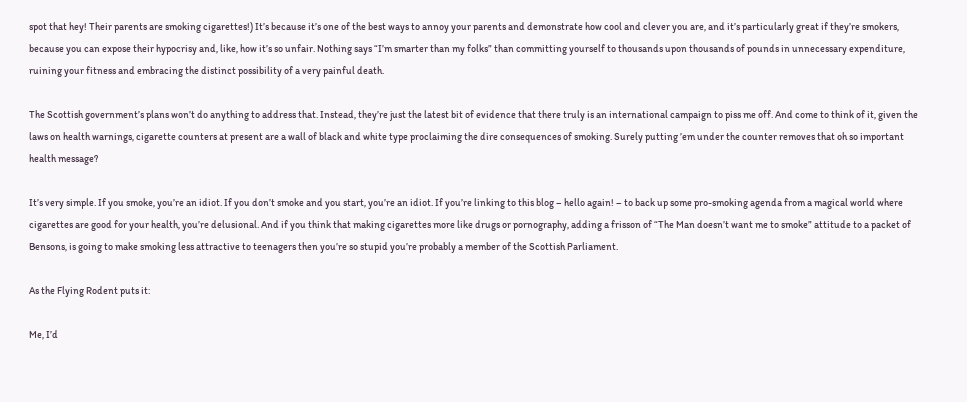spot that hey! Their parents are smoking cigarettes!) It’s because it’s one of the best ways to annoy your parents and demonstrate how cool and clever you are, and it’s particularly great if they’re smokers, because you can expose their hypocrisy and, like, how it’s so unfair. Nothing says “I’m smarter than my folks” than committing yourself to thousands upon thousands of pounds in unnecessary expenditure, ruining your fitness and embracing the distinct possibility of a very painful death.

The Scottish government’s plans won’t do anything to address that. Instead, they’re just the latest bit of evidence that there truly is an international campaign to piss me off. And come to think of it, given the laws on health warnings, cigarette counters at present are a wall of black and white type proclaiming the dire consequences of smoking. Surely putting ’em under the counter removes that oh so important health message?

It’s very simple. If you smoke, you’re an idiot. If you don’t smoke and you start, you’re an idiot. If you’re linking to this blog – hello again! – to back up some pro-smoking agenda from a magical world where cigarettes are good for your health, you’re delusional. And if you think that making cigarettes more like drugs or pornography, adding a frisson of “The Man doesn’t want me to smoke” attitude to a packet of Bensons, is going to make smoking less attractive to teenagers then you’re so stupid you’re probably a member of the Scottish Parliament.

As the Flying Rodent puts it:

Me, I’d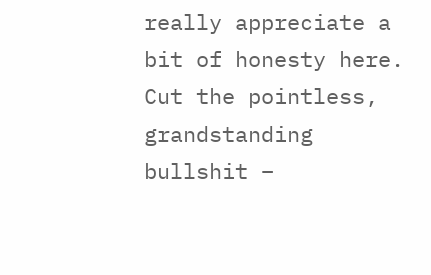really appreciate a bit of honesty here. Cut the pointless, grandstanding bullshit –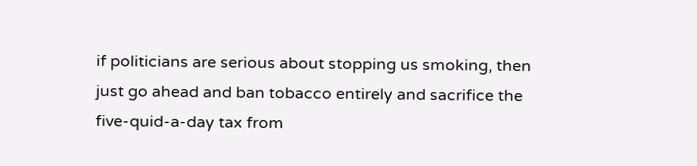if politicians are serious about stopping us smoking, then just go ahead and ban tobacco entirely and sacrifice the five-quid-a-day tax from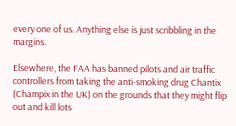every one of us. Anything else is just scribbling in the margins.

Elsewhere, the FAA has banned pilots and air traffic controllers from taking the anti-smoking drug Chantix (Champix in the UK) on the grounds that they might flip out and kill lots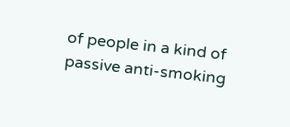of people in a kind of passive anti-smoking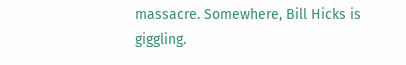massacre. Somewhere, Bill Hicks is giggling.